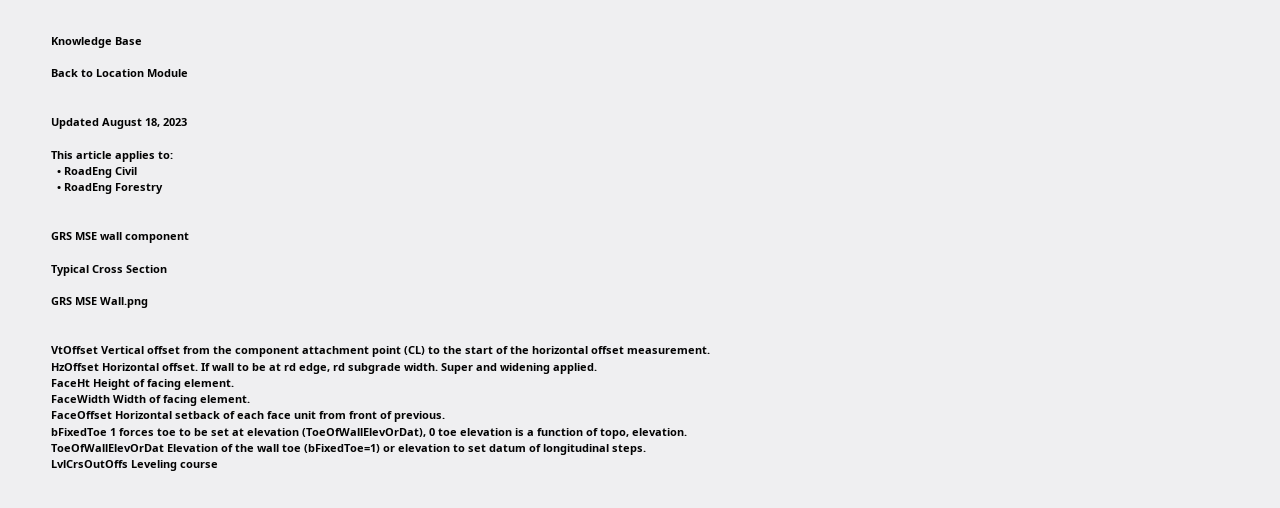Knowledge Base

Back to Location Module


Updated August 18, 2023

This article applies to:
  • RoadEng Civil
  • RoadEng Forestry


GRS MSE wall component

Typical Cross Section

GRS MSE Wall.png


VtOffset Vertical offset from the component attachment point (CL) to the start of the horizontal offset measurement.
HzOffset Horizontal offset. If wall to be at rd edge, rd subgrade width. Super and widening applied.
FaceHt Height of facing element.
FaceWidth Width of facing element.
FaceOffset Horizontal setback of each face unit from front of previous.
bFixedToe 1 forces toe to be set at elevation (ToeOfWallElevOrDat), 0 toe elevation is a function of topo, elevation.
ToeOfWallElevOrDat Elevation of the wall toe (bFixedToe=1) or elevation to set datum of longitudinal steps.
LvlCrsOutOffs Leveling course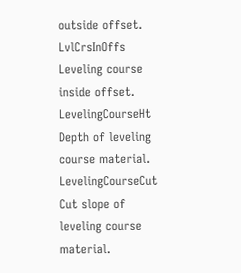outside offset.
LvlCrsInOffs Leveling course inside offset.
LevelingCourseHt Depth of leveling course material.
LevelingCourseCut Cut slope of leveling course material.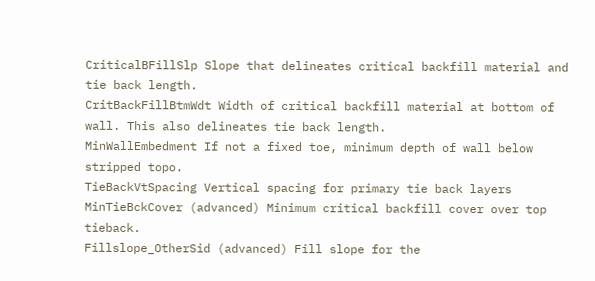CriticalBFillSlp Slope that delineates critical backfill material and tie back length.
CritBackFillBtmWdt Width of critical backfill material at bottom of wall. This also delineates tie back length.
MinWallEmbedment If not a fixed toe, minimum depth of wall below stripped topo.
TieBackVtSpacing Vertical spacing for primary tie back layers
MinTieBckCover (advanced) Minimum critical backfill cover over top tieback.
Fillslope_OtherSid (advanced) Fill slope for the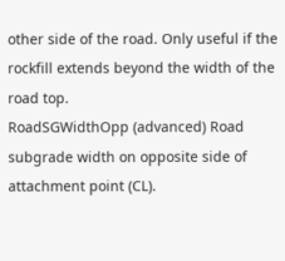other side of the road. Only useful if the rockfill extends beyond the width of the road top.
RoadSGWidthOpp (advanced) Road subgrade width on opposite side of attachment point (CL).